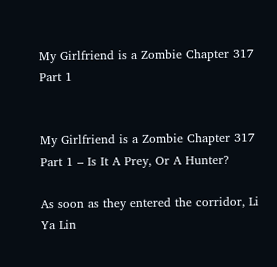My Girlfriend is a Zombie Chapter 317 Part 1


My Girlfriend is a Zombie Chapter 317 Part 1 – Is It A Prey, Or A Hunter?

As soon as they entered the corridor, Li Ya Lin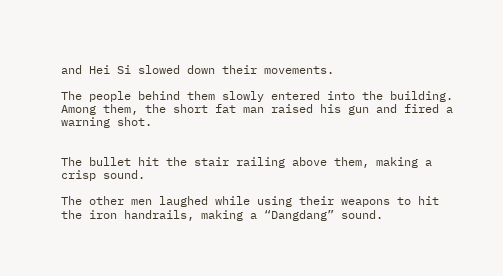and Hei Si slowed down their movements.

The people behind them slowly entered into the building. Among them, the short fat man raised his gun and fired a warning shot.


The bullet hit the stair railing above them, making a crisp sound.

The other men laughed while using their weapons to hit the iron handrails, making a “Dangdang” sound.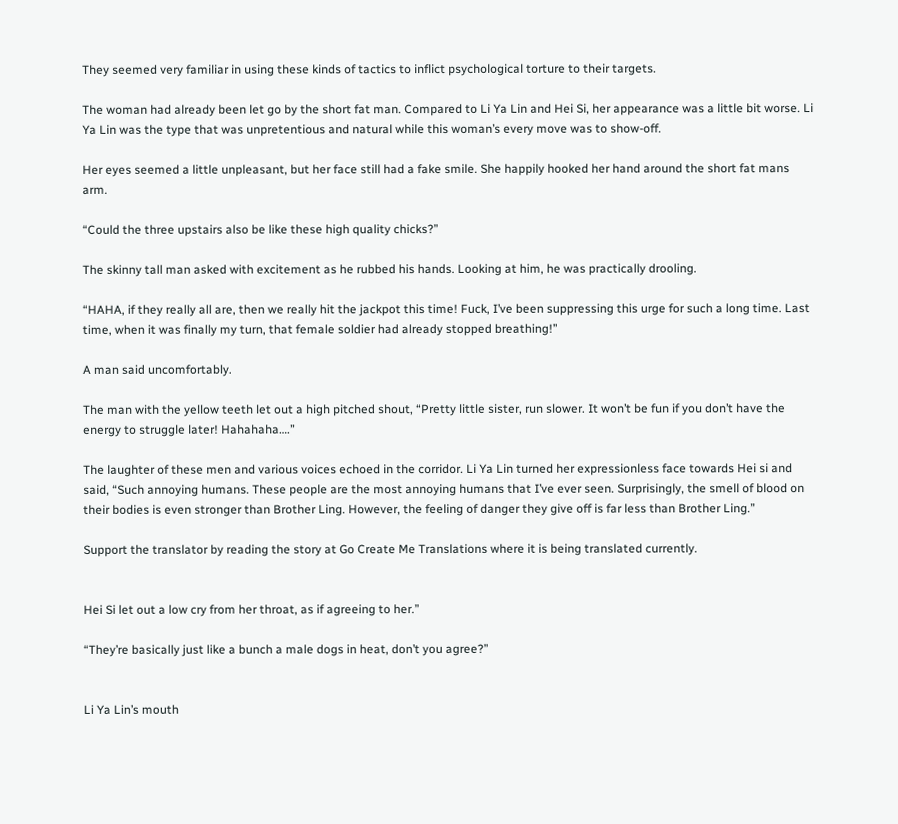They seemed very familiar in using these kinds of tactics to inflict psychological torture to their targets.

The woman had already been let go by the short fat man. Compared to Li Ya Lin and Hei Si, her appearance was a little bit worse. Li Ya Lin was the type that was unpretentious and natural while this woman’s every move was to show-off.

Her eyes seemed a little unpleasant, but her face still had a fake smile. She happily hooked her hand around the short fat mans arm.

“Could the three upstairs also be like these high quality chicks?”

The skinny tall man asked with excitement as he rubbed his hands. Looking at him, he was practically drooling.

“HAHA, if they really all are, then we really hit the jackpot this time! Fuck, I’ve been suppressing this urge for such a long time. Last time, when it was finally my turn, that female soldier had already stopped breathing!”

A man said uncomfortably.

The man with the yellow teeth let out a high pitched shout, “Pretty little sister, run slower. It won’t be fun if you don’t have the energy to struggle later! Hahahaha….”

The laughter of these men and various voices echoed in the corridor. Li Ya Lin turned her expressionless face towards Hei si and said, “Such annoying humans. These people are the most annoying humans that I’ve ever seen. Surprisingly, the smell of blood on their bodies is even stronger than Brother Ling. However, the feeling of danger they give off is far less than Brother Ling.”

Support the translator by reading the story at Go Create Me Translations where it is being translated currently.


Hei Si let out a low cry from her throat, as if agreeing to her.”

“They’re basically just like a bunch a male dogs in heat, don’t you agree?”


Li Ya Lin’s mouth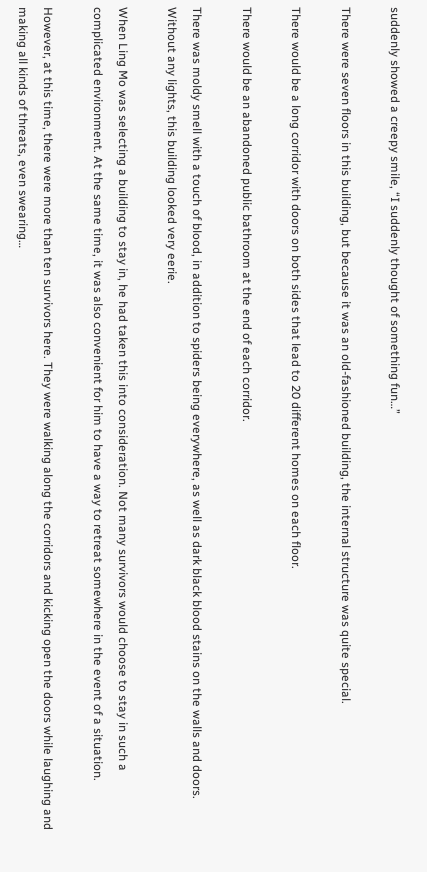suddenly showed a creepy smile, “I suddenly thought of something fun…”

There were seven floors in this building, but because it was an old-fashioned building, the internal structure was quite special.

There would be a long corridor with doors on both sides that lead to 20 different homes on each floor.

There would be an abandoned public bathroom at the end of each corridor.

There was moldy smell with a touch of blood, in addition to spiders being everywhere, as well as dark black blood stains on the walls and doors. Without any lights, this building looked very eerie.

When Ling Mo was selecting a building to stay in, he had taken this into consideration. Not many survivors would choose to stay in such a complicated environment. At the same time, it was also convenient for him to have a way to retreat somewhere in the event of a situation.

However, at this time, there were more than ten survivors here. They were walking along the corridors and kicking open the doors while laughing and making all kinds of threats, even swearing…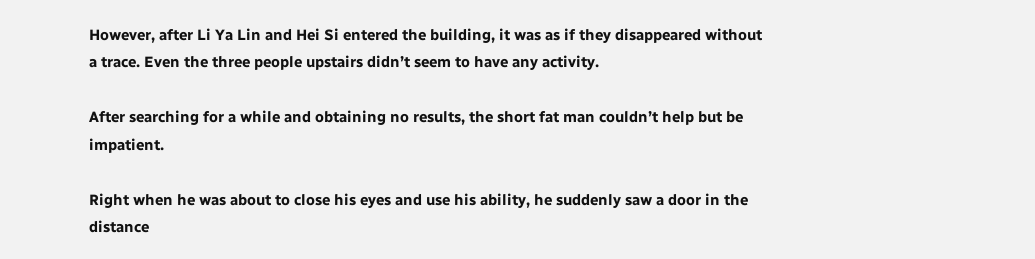However, after Li Ya Lin and Hei Si entered the building, it was as if they disappeared without a trace. Even the three people upstairs didn’t seem to have any activity.

After searching for a while and obtaining no results, the short fat man couldn’t help but be impatient.

Right when he was about to close his eyes and use his ability, he suddenly saw a door in the distance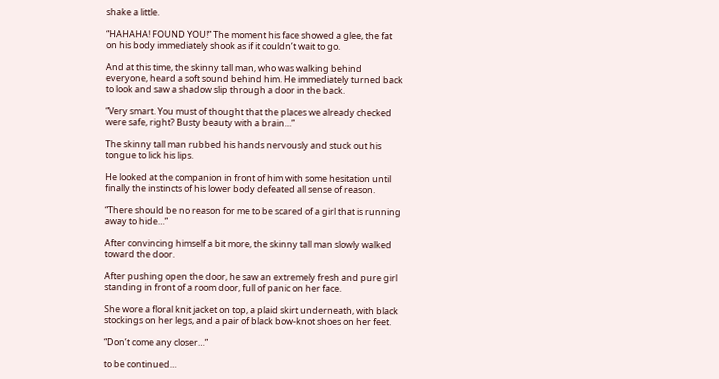shake a little.

“HAHAHA! FOUND YOU!” The moment his face showed a glee, the fat on his body immediately shook as if it couldn’t wait to go.

And at this time, the skinny tall man, who was walking behind everyone, heard a soft sound behind him. He immediately turned back to look and saw a shadow slip through a door in the back.

“Very smart. You must of thought that the places we already checked were safe, right? Busty beauty with a brain…”

The skinny tall man rubbed his hands nervously and stuck out his tongue to lick his lips.

He looked at the companion in front of him with some hesitation until finally the instincts of his lower body defeated all sense of reason.

“There should be no reason for me to be scared of a girl that is running away to hide…”

After convincing himself a bit more, the skinny tall man slowly walked toward the door.

After pushing open the door, he saw an extremely fresh and pure girl standing in front of a room door, full of panic on her face.

She wore a floral knit jacket on top, a plaid skirt underneath, with black stockings on her legs, and a pair of black bow-knot shoes on her feet.

“Don’t come any closer…”

to be continued…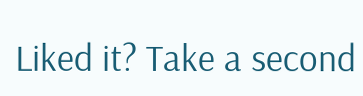Liked it? Take a second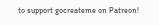to support gocreateme on Patreon!